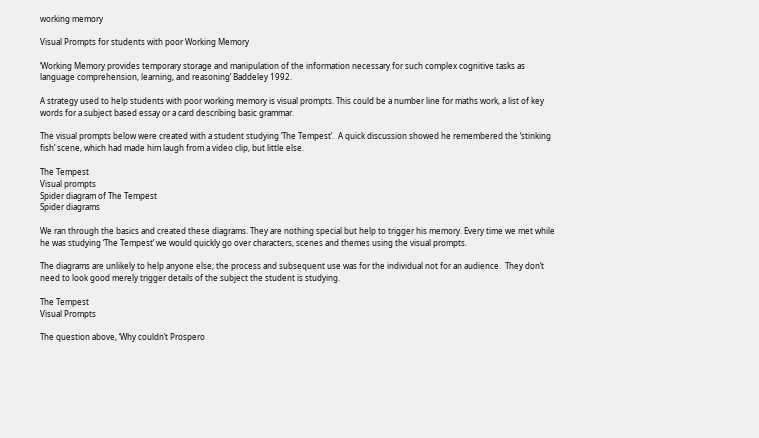working memory

Visual Prompts for students with poor Working Memory

‘Working Memory provides temporary storage and manipulation of the information necessary for such complex cognitive tasks as language comprehension, learning, and reasoning’ Baddeley 1992.

A strategy used to help students with poor working memory is visual prompts. This could be a number line for maths work, a list of key words for a subject based essay or a card describing basic grammar.

The visual prompts below were created with a student studying ‘The Tempest’.  A quick discussion showed he remembered the ‘stinking fish’ scene, which had made him laugh from a video clip, but little else.

The Tempest
Visual prompts
Spider diagram of The Tempest
Spider diagrams

We ran through the basics and created these diagrams. They are nothing special but help to trigger his memory. Every time we met while he was studying ‘The Tempest’ we would quickly go over characters, scenes and themes using the visual prompts.

The diagrams are unlikely to help anyone else; the process and subsequent use was for the individual not for an audience.  They don’t need to look good merely trigger details of the subject the student is studying.

The Tempest
Visual Prompts

The question above, ‘Why couldn’t Prospero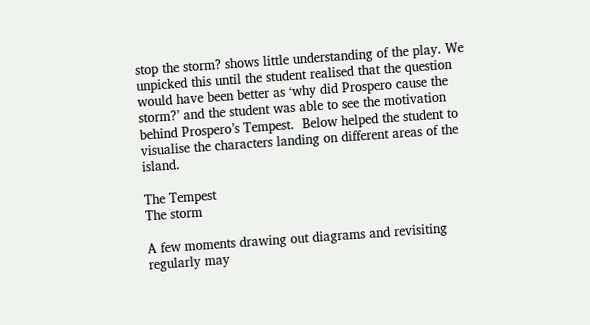stop the storm? shows little understanding of the play. We unpicked this until the student realised that the question would have been better as ‘why did Prospero cause the storm?’ and the student was able to see the motivation behind Prospero’s Tempest.  Below helped the student to visualise the characters landing on different areas of the island.

The Tempest
The storm

A few moments drawing out diagrams and revisiting regularly may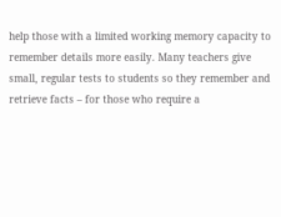help those with a limited working memory capacity to remember details more easily. Many teachers give small, regular tests to students so they remember and retrieve facts – for those who require a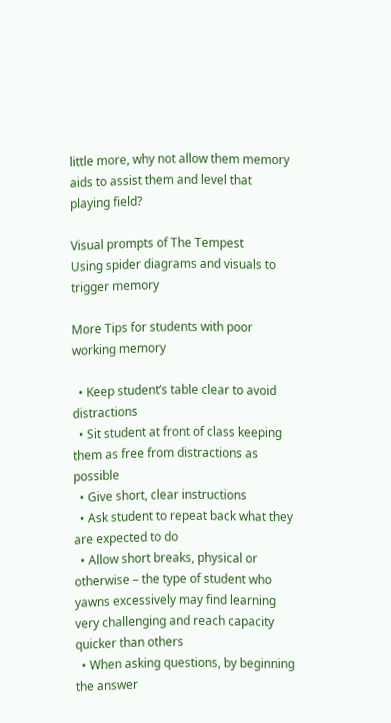little more, why not allow them memory aids to assist them and level that playing field?

Visual prompts of The Tempest
Using spider diagrams and visuals to trigger memory

More Tips for students with poor working memory

  • Keep student’s table clear to avoid distractions
  • Sit student at front of class keeping them as free from distractions as possible
  • Give short, clear instructions
  • Ask student to repeat back what they are expected to do
  • Allow short breaks, physical or otherwise – the type of student who yawns excessively may find learning very challenging and reach capacity quicker than others
  • When asking questions, by beginning the answer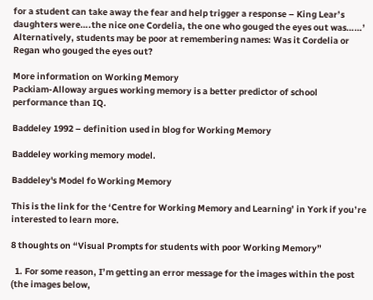for a student can take away the fear and help trigger a response – King Lear’s daughters were….the nice one Cordelia, the one who gouged the eyes out was……’ Alternatively, students may be poor at remembering names: Was it Cordelia or Regan who gouged the eyes out?

More information on Working Memory
Packiam-Alloway argues working memory is a better predictor of school performance than IQ.

Baddeley 1992 – definition used in blog for Working Memory

Baddeley working memory model.

Baddeley's Model fo Working Memory

This is the link for the ‘Centre for Working Memory and Learning’ in York if you’re interested to learn more.

8 thoughts on “Visual Prompts for students with poor Working Memory”

  1. For some reason, I’m getting an error message for the images within the post (the images below,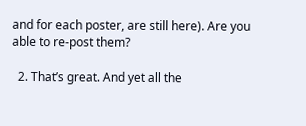and for each poster, are still here). Are you able to re-post them?

  2. That’s great. And yet all the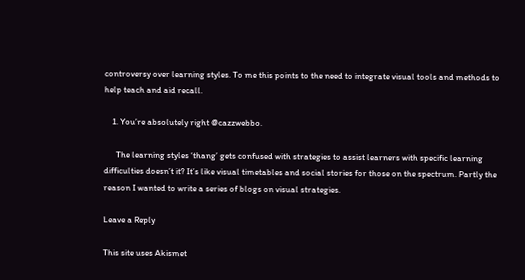controversy over learning styles. To me this points to the need to integrate visual tools and methods to help teach and aid recall.

    1. You’re absolutely right @cazzwebbo.

      The learning styles ‘thang’ gets confused with strategies to assist learners with specific learning difficulties doesn’t it? It’s like visual timetables and social stories for those on the spectrum. Partly the reason I wanted to write a series of blogs on visual strategies.

Leave a Reply

This site uses Akismet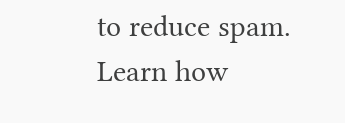to reduce spam. Learn how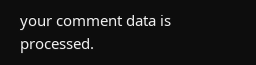your comment data is processed.